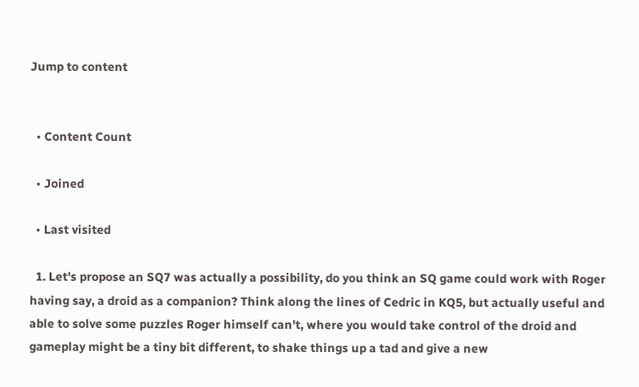Jump to content


  • Content Count

  • Joined

  • Last visited

  1. Let's propose an SQ7 was actually a possibility, do you think an SQ game could work with Roger having say, a droid as a companion? Think along the lines of Cedric in KQ5, but actually useful and able to solve some puzzles Roger himself can't, where you would take control of the droid and gameplay might be a tiny bit different, to shake things up a tad and give a new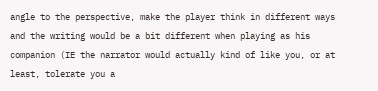angle to the perspective, make the player think in different ways and the writing would be a bit different when playing as his companion (IE the narrator would actually kind of like you, or at least, tolerate you a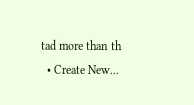tad more than th
  • Create New...